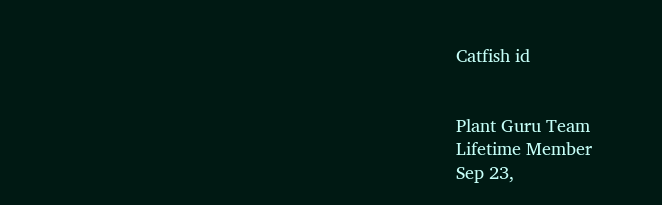Catfish id


Plant Guru Team
Lifetime Member
Sep 23,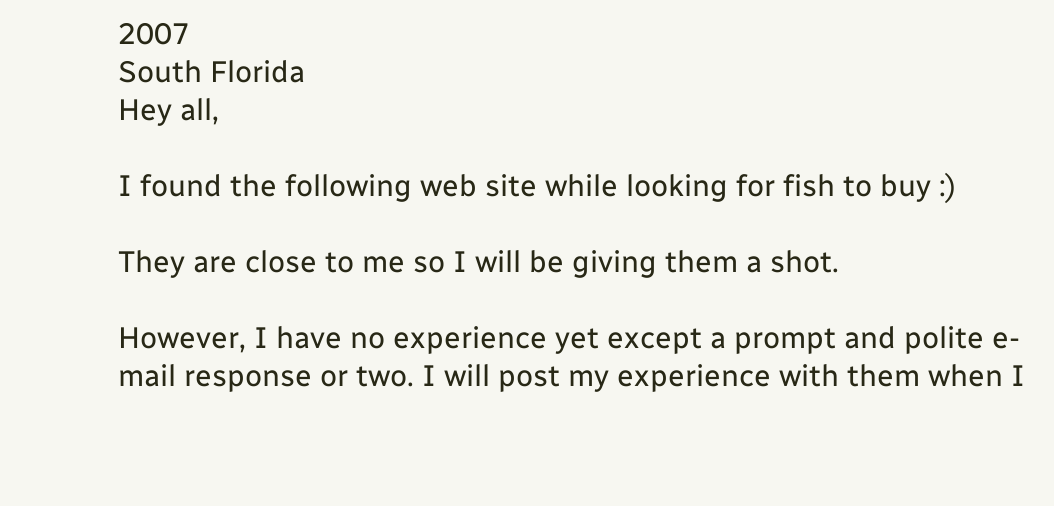2007
South Florida
Hey all,

I found the following web site while looking for fish to buy :)

They are close to me so I will be giving them a shot.

However, I have no experience yet except a prompt and polite e-mail response or two. I will post my experience with them when I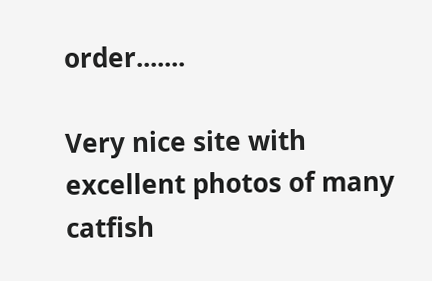order.......

Very nice site with excellent photos of many catfish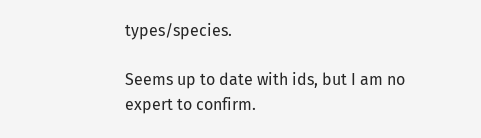types/species.

Seems up to date with ids, but I am no expert to confirm.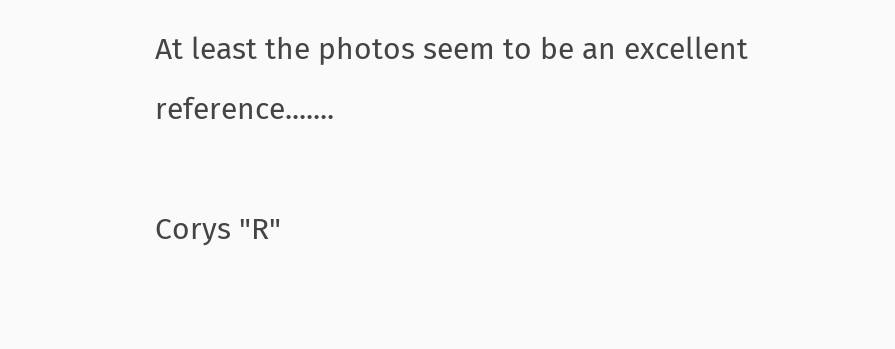At least the photos seem to be an excellent reference.......

Corys "R"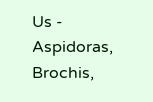Us - Aspidoras, Brochis,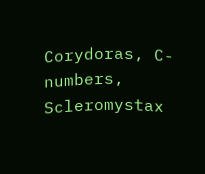Corydoras, C-numbers, Scleromystax